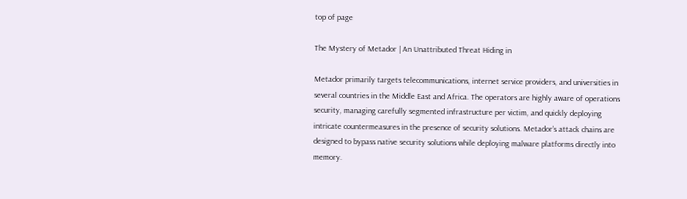top of page

The Mystery of Metador | An Unattributed Threat Hiding in

Metador primarily targets telecommunications, internet service providers, and universities in several countries in the Middle East and Africa. The operators are highly aware of operations security, managing carefully segmented infrastructure per victim, and quickly deploying intricate countermeasures in the presence of security solutions. Metador’s attack chains are designed to bypass native security solutions while deploying malware platforms directly into memory.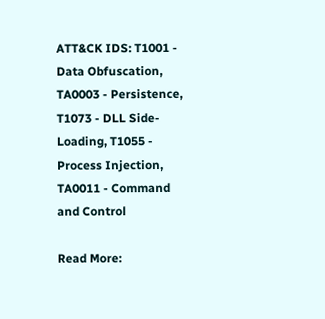ATT&CK IDS: T1001 - Data Obfuscation, TA0003 - Persistence, T1073 - DLL Side-Loading, T1055 - Process Injection, TA0011 - Command and Control

Read More: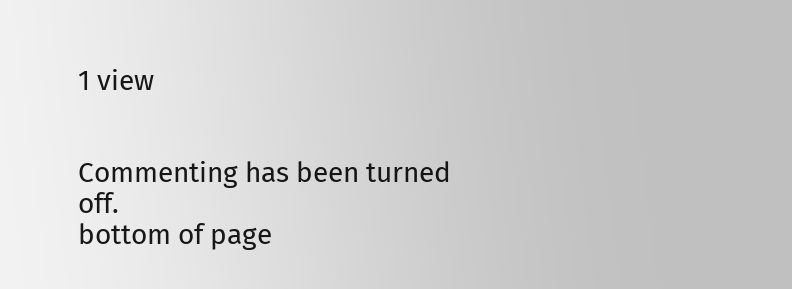1 view


Commenting has been turned off.
bottom of page